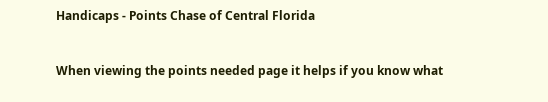Handicaps - Points Chase of Central Florida


When viewing the points needed page it helps if you know what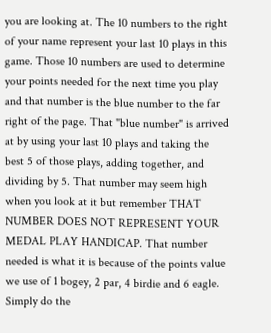you are looking at. The 10 numbers to the right of your name represent your last 10 plays in this game. Those 10 numbers are used to determine your points needed for the next time you play and that number is the blue number to the far right of the page. That "blue number" is arrived at by using your last 10 plays and taking the best 5 of those plays, adding together, and dividing by 5. That number may seem high when you look at it but remember THAT NUMBER DOES NOT REPRESENT YOUR MEDAL PLAY HANDICAP. That number needed is what it is because of the points value we use of 1 bogey, 2 par, 4 birdie and 6 eagle. Simply do the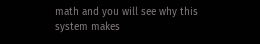math and you will see why this system makes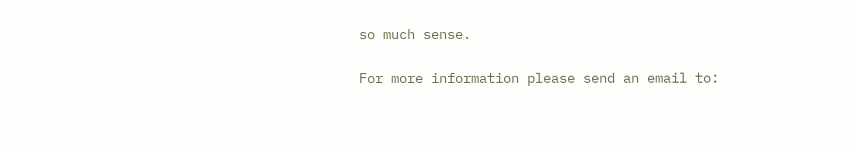so much sense.

For more information please send an email to: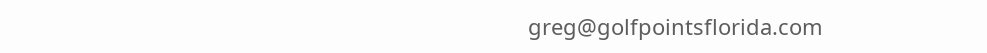greg@golfpointsflorida.com